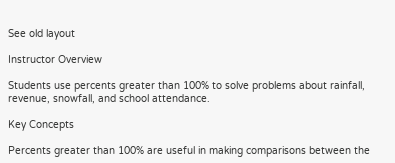See old layout

Instructor Overview

Students use percents greater than 100% to solve problems about rainfall, revenue, snowfall, and school attendance.

Key Concepts

Percents greater than 100% are useful in making comparisons between the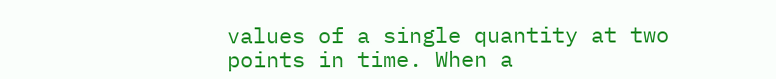values of a single quantity at two points in time. When a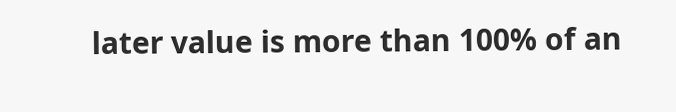later value is more than 100% of an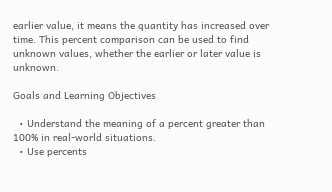earlier value, it means the quantity has increased over time. This percent comparison can be used to find unknown values, whether the earlier or later value is unknown.

Goals and Learning Objectives

  • Understand the meaning of a percent greater than 100% in real-world situations.
  • Use percents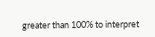greater than 100% to interpret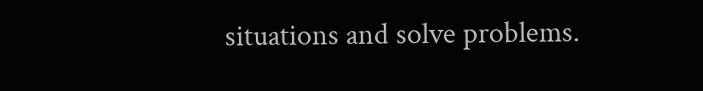situations and solve problems.